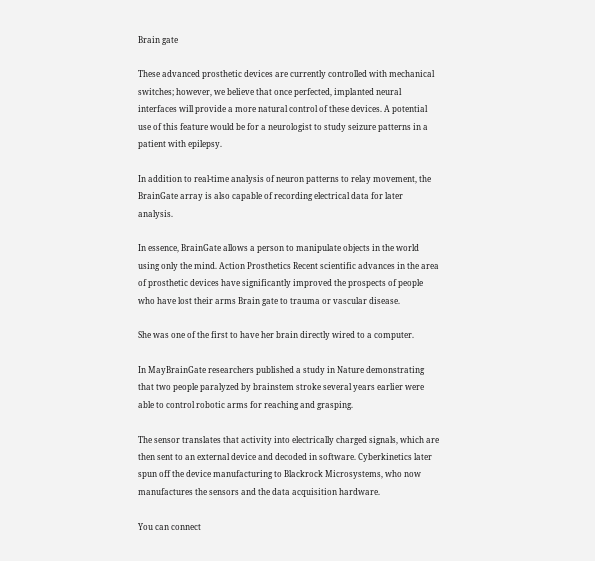Brain gate

These advanced prosthetic devices are currently controlled with mechanical switches; however, we believe that once perfected, implanted neural interfaces will provide a more natural control of these devices. A potential use of this feature would be for a neurologist to study seizure patterns in a patient with epilepsy.

In addition to real-time analysis of neuron patterns to relay movement, the BrainGate array is also capable of recording electrical data for later analysis.

In essence, BrainGate allows a person to manipulate objects in the world using only the mind. Action Prosthetics Recent scientific advances in the area of prosthetic devices have significantly improved the prospects of people who have lost their arms Brain gate to trauma or vascular disease.

She was one of the first to have her brain directly wired to a computer.

In MayBrainGate researchers published a study in Nature demonstrating that two people paralyzed by brainstem stroke several years earlier were able to control robotic arms for reaching and grasping.

The sensor translates that activity into electrically charged signals, which are then sent to an external device and decoded in software. Cyberkinetics later spun off the device manufacturing to Blackrock Microsystems, who now manufactures the sensors and the data acquisition hardware.

You can connect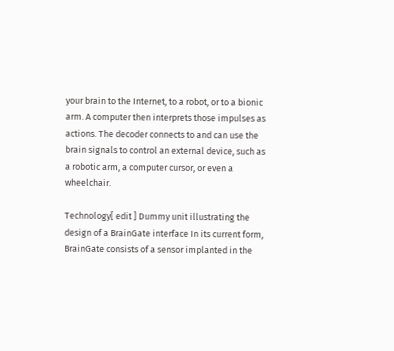your brain to the Internet, to a robot, or to a bionic arm. A computer then interprets those impulses as actions. The decoder connects to and can use the brain signals to control an external device, such as a robotic arm, a computer cursor, or even a wheelchair.

Technology[ edit ] Dummy unit illustrating the design of a BrainGate interface In its current form, BrainGate consists of a sensor implanted in the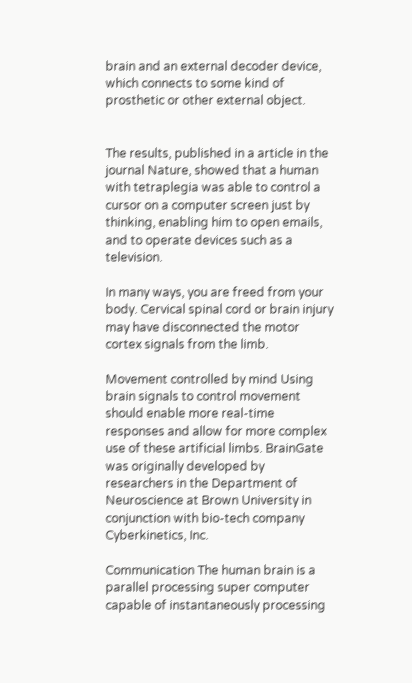brain and an external decoder device, which connects to some kind of prosthetic or other external object.


The results, published in a article in the journal Nature, showed that a human with tetraplegia was able to control a cursor on a computer screen just by thinking, enabling him to open emails, and to operate devices such as a television.

In many ways, you are freed from your body. Cervical spinal cord or brain injury may have disconnected the motor cortex signals from the limb.

Movement controlled by mind Using brain signals to control movement should enable more real-time responses and allow for more complex use of these artificial limbs. BrainGate was originally developed by researchers in the Department of Neuroscience at Brown University in conjunction with bio-tech company Cyberkinetics, Inc.

Communication The human brain is a parallel processing super computer capable of instantaneously processing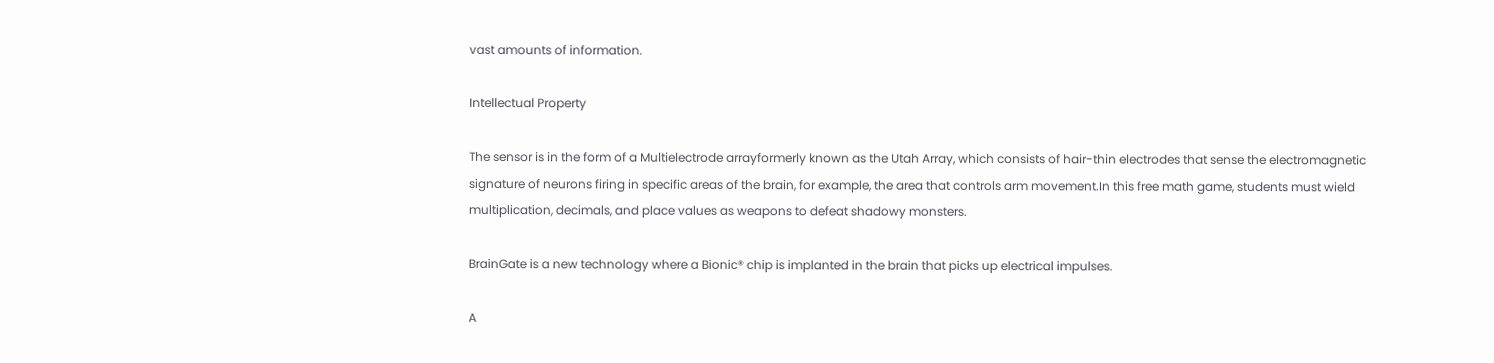vast amounts of information.

Intellectual Property

The sensor is in the form of a Multielectrode arrayformerly known as the Utah Array, which consists of hair-thin electrodes that sense the electromagnetic signature of neurons firing in specific areas of the brain, for example, the area that controls arm movement.In this free math game, students must wield multiplication, decimals, and place values as weapons to defeat shadowy monsters.

BrainGate is a new technology where a Bionic® chip is implanted in the brain that picks up electrical impulses.

A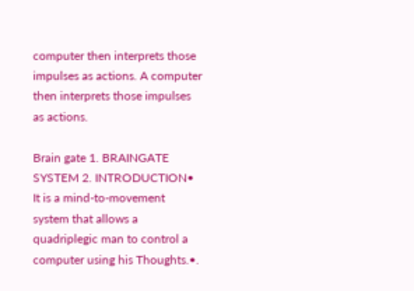computer then interprets those impulses as actions. A computer then interprets those impulses as actions.

Brain gate 1. BRAINGATE SYSTEM 2. INTRODUCTION• It is a mind-to-movement system that allows a quadriplegic man to control a computer using his Thoughts.•.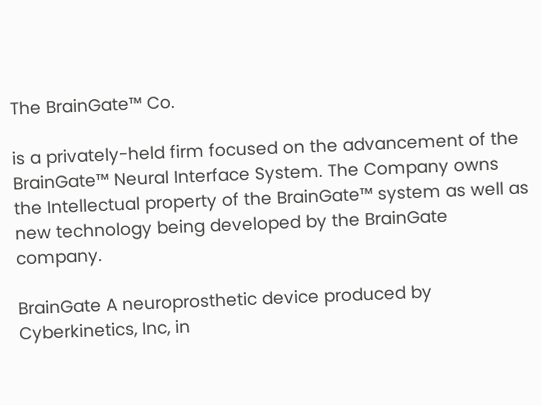The BrainGate™ Co.

is a privately-held firm focused on the advancement of the BrainGate™ Neural Interface System. The Company owns the Intellectual property of the BrainGate™ system as well as new technology being developed by the BrainGate company.

BrainGate A neuroprosthetic device produced by Cyberkinetics, Inc, in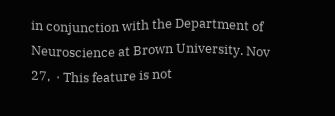in conjunction with the Department of Neuroscience at Brown University. Nov 27,  · This feature is not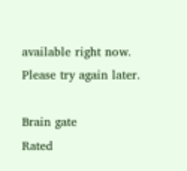available right now. Please try again later.

Brain gate
Rated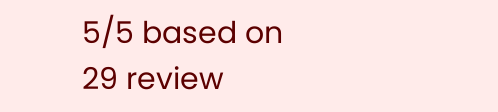5/5 based on 29 review